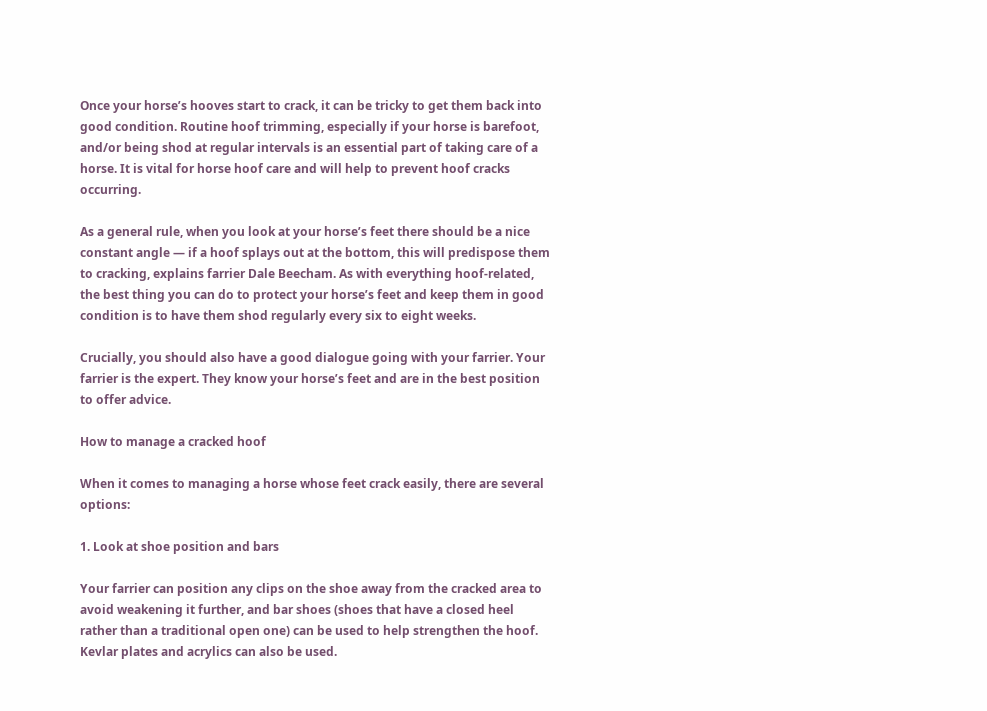Once your horse’s hooves start to crack, it can be tricky to get them back into good condition. Routine hoof trimming, especially if your horse is barefoot, and/or being shod at regular intervals is an essential part of taking care of a horse. It is vital for horse hoof care and will help to prevent hoof cracks occurring.

As a general rule, when you look at your horse’s feet there should be a nice constant angle — if a hoof splays out at the bottom, this will predispose them to cracking, explains farrier Dale Beecham. As with everything hoof-related, the best thing you can do to protect your horse’s feet and keep them in good condition is to have them shod regularly every six to eight weeks.

Crucially, you should also have a good dialogue going with your farrier. Your farrier is the expert. They know your horse’s feet and are in the best position to offer advice.

How to manage a cracked hoof

When it comes to managing a horse whose feet crack easily, there are several options:

1. Look at shoe position and bars

Your farrier can position any clips on the shoe away from the cracked area to avoid weakening it further, and bar shoes (shoes that have a closed heel rather than a traditional open one) can be used to help strengthen the hoof. Kevlar plates and acrylics can also be used.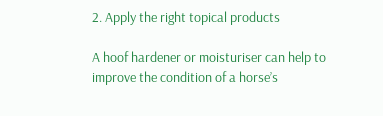2. Apply the right topical products

A hoof hardener or moisturiser can help to improve the condition of a horse’s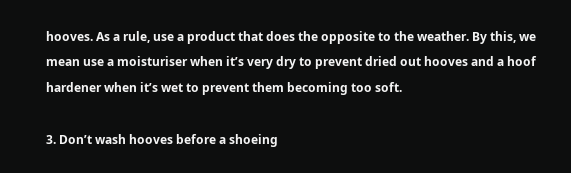hooves. As a rule, use a product that does the opposite to the weather. By this, we mean use a moisturiser when it’s very dry to prevent dried out hooves and a hoof hardener when it’s wet to prevent them becoming too soft.

3. Don’t wash hooves before a shoeing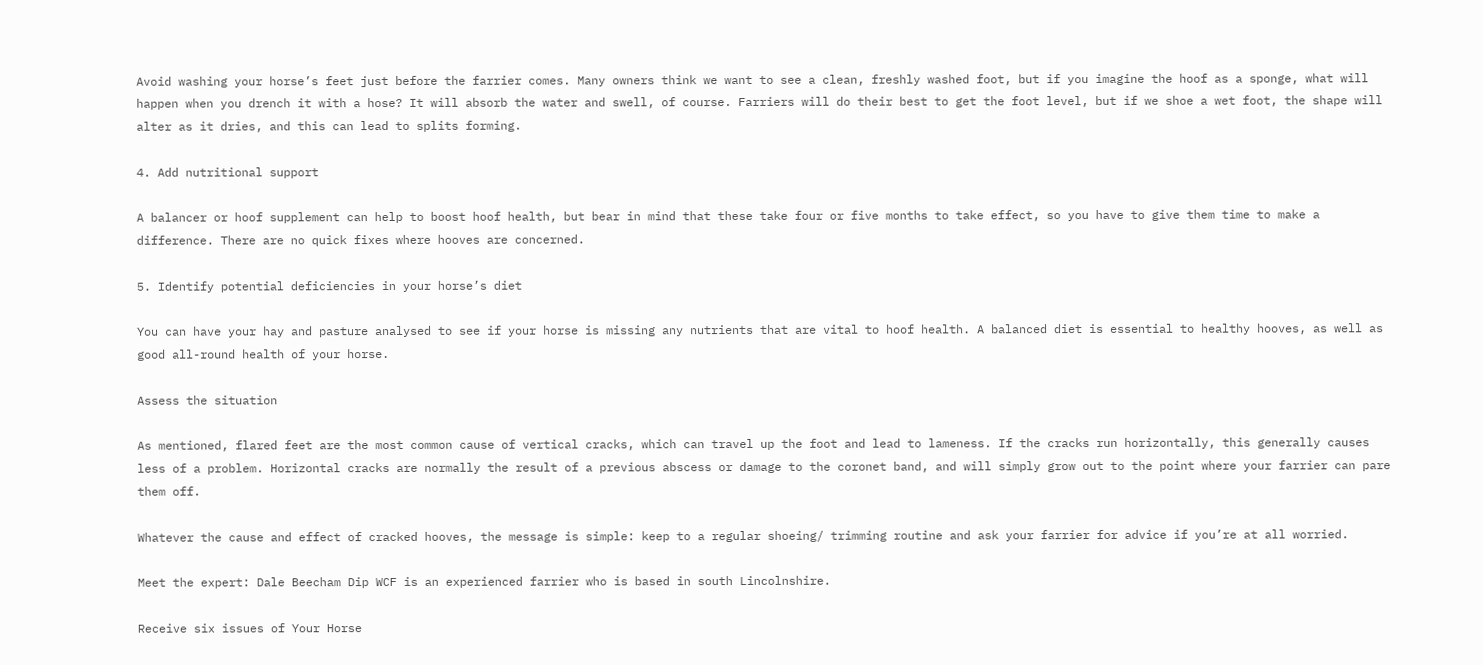Avoid washing your horse’s feet just before the farrier comes. Many owners think we want to see a clean, freshly washed foot, but if you imagine the hoof as a sponge, what will happen when you drench it with a hose? It will absorb the water and swell, of course. Farriers will do their best to get the foot level, but if we shoe a wet foot, the shape will alter as it dries, and this can lead to splits forming.

4. Add nutritional support

A balancer or hoof supplement can help to boost hoof health, but bear in mind that these take four or five months to take effect, so you have to give them time to make a difference. There are no quick fixes where hooves are concerned.

5. Identify potential deficiencies in your horse’s diet

You can have your hay and pasture analysed to see if your horse is missing any nutrients that are vital to hoof health. A balanced diet is essential to healthy hooves, as well as good all-round health of your horse.

Assess the situation

As mentioned, flared feet are the most common cause of vertical cracks, which can travel up the foot and lead to lameness. If the cracks run horizontally, this generally causes less of a problem. Horizontal cracks are normally the result of a previous abscess or damage to the coronet band, and will simply grow out to the point where your farrier can pare them off.

Whatever the cause and effect of cracked hooves, the message is simple: keep to a regular shoeing/ trimming routine and ask your farrier for advice if you’re at all worried.

Meet the expert: Dale Beecham Dip WCF is an experienced farrier who is based in south Lincolnshire.

Receive six issues of Your Horse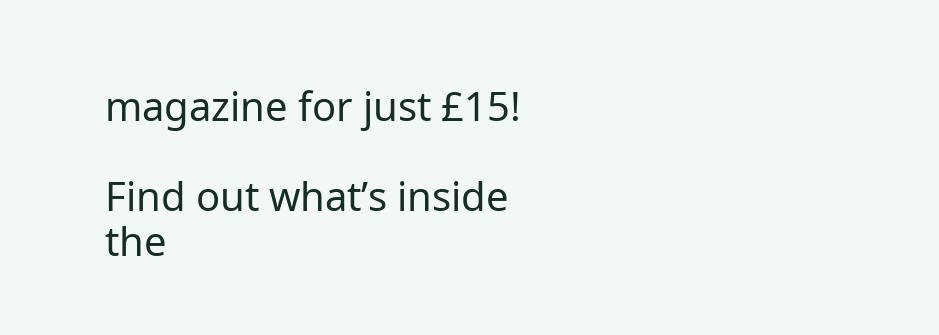magazine for just £15!

Find out what’s inside the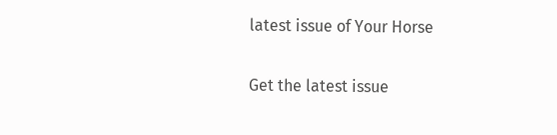latest issue of Your Horse

Get the latest issue